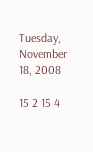Tuesday, November 18, 2008

15 2 15 4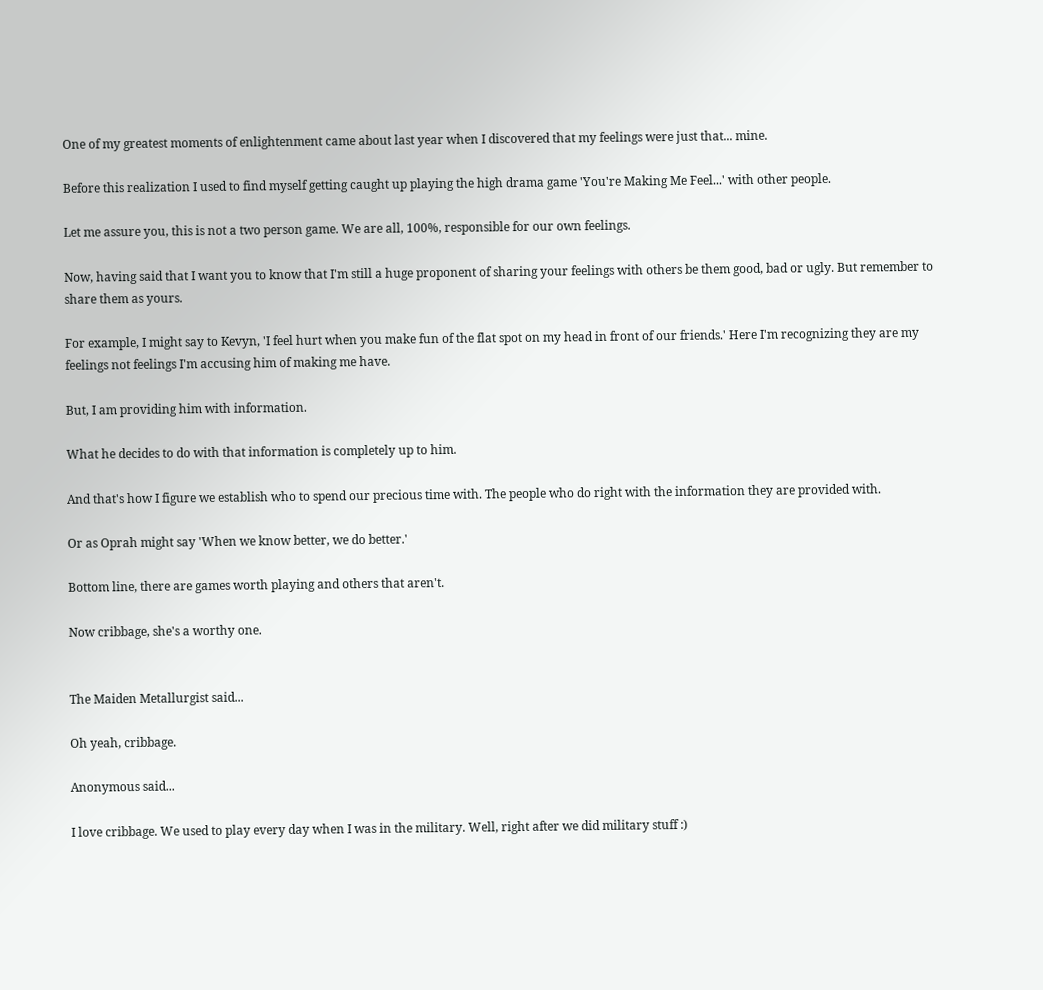One of my greatest moments of enlightenment came about last year when I discovered that my feelings were just that... mine.

Before this realization I used to find myself getting caught up playing the high drama game 'You're Making Me Feel...' with other people.

Let me assure you, this is not a two person game. We are all, 100%, responsible for our own feelings.

Now, having said that I want you to know that I'm still a huge proponent of sharing your feelings with others be them good, bad or ugly. But remember to share them as yours.

For example, I might say to Kevyn, 'I feel hurt when you make fun of the flat spot on my head in front of our friends.' Here I'm recognizing they are my feelings not feelings I'm accusing him of making me have.

But, I am providing him with information.

What he decides to do with that information is completely up to him.

And that's how I figure we establish who to spend our precious time with. The people who do right with the information they are provided with.

Or as Oprah might say 'When we know better, we do better.'

Bottom line, there are games worth playing and others that aren't.

Now cribbage, she's a worthy one.


The Maiden Metallurgist said...

Oh yeah, cribbage.

Anonymous said...

I love cribbage. We used to play every day when I was in the military. Well, right after we did military stuff :)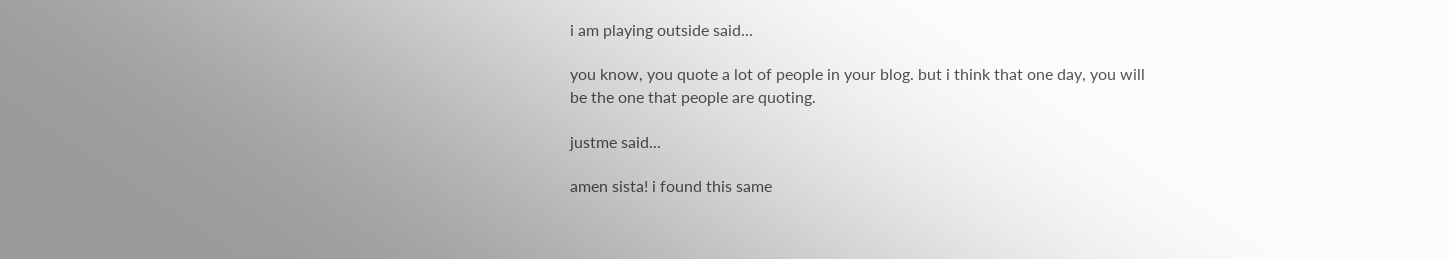i am playing outside said...

you know, you quote a lot of people in your blog. but i think that one day, you will be the one that people are quoting.

justme said...

amen sista! i found this same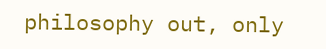philosophy out, only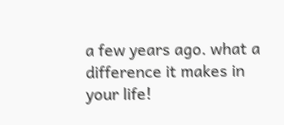a few years ago. what a difference it makes in your life!